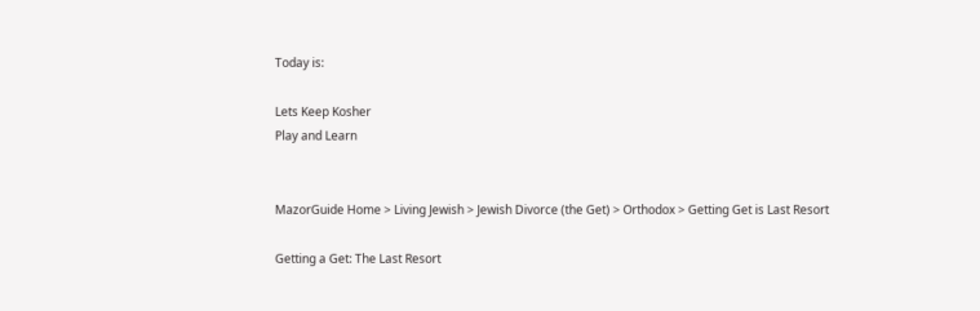Today is:

Lets Keep Kosher
Play and Learn


MazorGuide Home > Living Jewish > Jewish Divorce (the Get) > Orthodox > Getting Get is Last Resort

Getting a Get: The Last Resort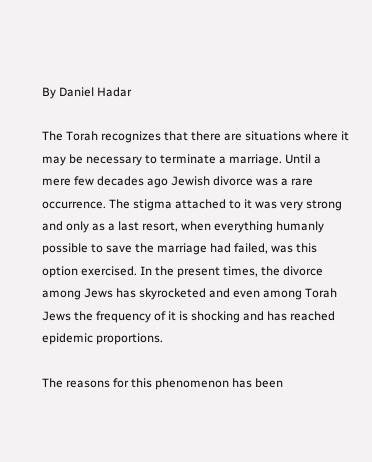By Daniel Hadar

The Torah recognizes that there are situations where it may be necessary to terminate a marriage. Until a mere few decades ago Jewish divorce was a rare occurrence. The stigma attached to it was very strong and only as a last resort, when everything humanly possible to save the marriage had failed, was this option exercised. In the present times, the divorce among Jews has skyrocketed and even among Torah Jews the frequency of it is shocking and has reached epidemic proportions.

The reasons for this phenomenon has been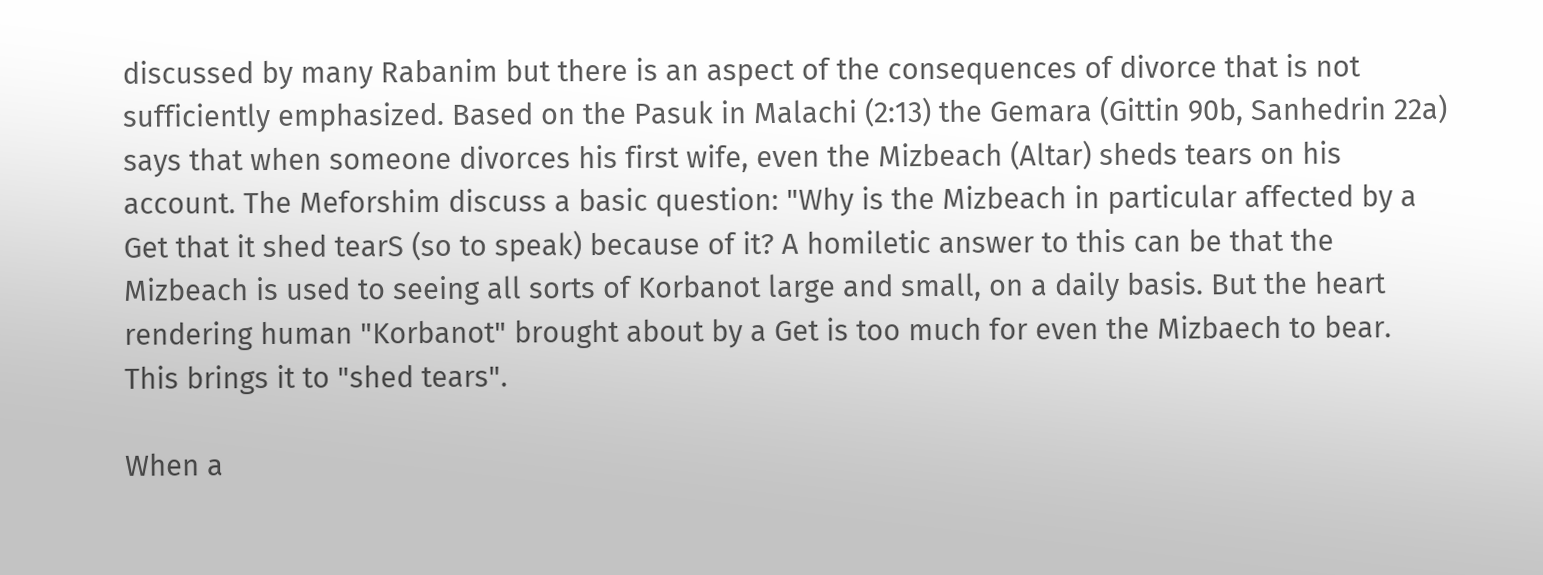discussed by many Rabanim but there is an aspect of the consequences of divorce that is not sufficiently emphasized. Based on the Pasuk in Malachi (2:13) the Gemara (Gittin 90b, Sanhedrin 22a) says that when someone divorces his first wife, even the Mizbeach (Altar) sheds tears on his account. The Meforshim discuss a basic question: "Why is the Mizbeach in particular affected by a Get that it shed tearS (so to speak) because of it? A homiletic answer to this can be that the Mizbeach is used to seeing all sorts of Korbanot large and small, on a daily basis. But the heart rendering human "Korbanot" brought about by a Get is too much for even the Mizbaech to bear. This brings it to "shed tears".

When a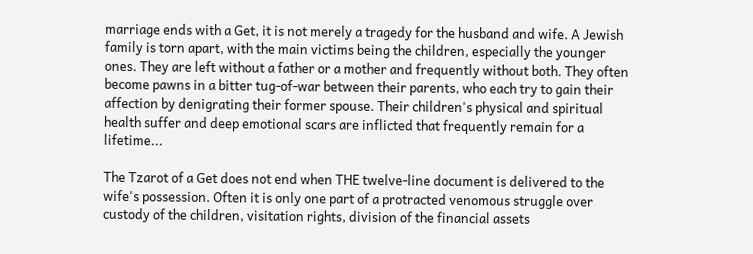marriage ends with a Get, it is not merely a tragedy for the husband and wife. A Jewish family is torn apart, with the main victims being the children, especially the younger ones. They are left without a father or a mother and frequently without both. They often become pawns in a bitter tug-of-war between their parents, who each try to gain their affection by denigrating their former spouse. Their children's physical and spiritual health suffer and deep emotional scars are inflicted that frequently remain for a lifetime...

The Tzarot of a Get does not end when THE twelve-line document is delivered to the wife's possession. Often it is only one part of a protracted venomous struggle over custody of the children, visitation rights, division of the financial assets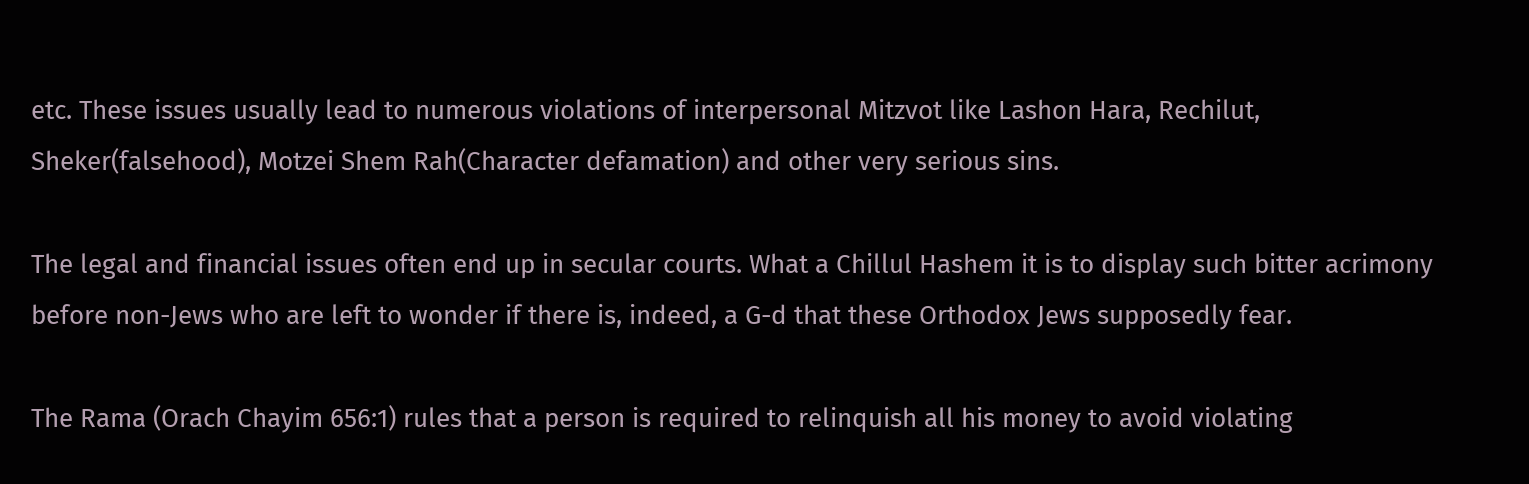etc. These issues usually lead to numerous violations of interpersonal Mitzvot like Lashon Hara, Rechilut, Sheker(falsehood), Motzei Shem Rah(Character defamation) and other very serious sins.

The legal and financial issues often end up in secular courts. What a Chillul Hashem it is to display such bitter acrimony before non-Jews who are left to wonder if there is, indeed, a G-d that these Orthodox Jews supposedly fear.

The Rama (Orach Chayim 656:1) rules that a person is required to relinquish all his money to avoid violating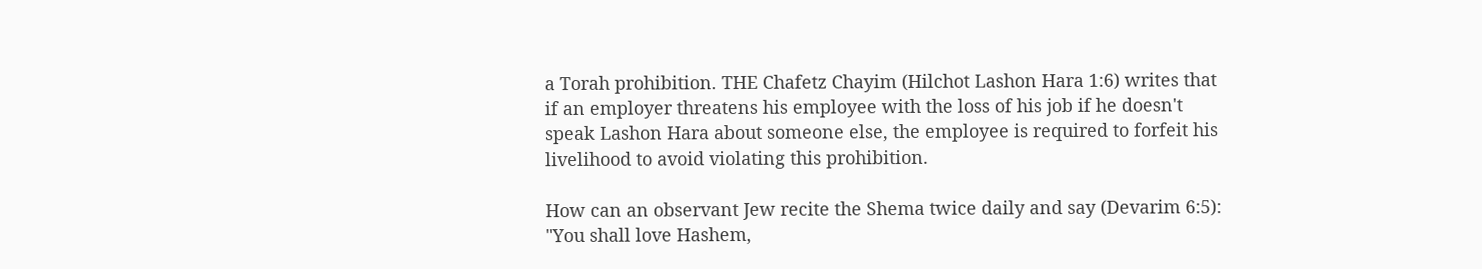a Torah prohibition. THE Chafetz Chayim (Hilchot Lashon Hara 1:6) writes that if an employer threatens his employee with the loss of his job if he doesn't speak Lashon Hara about someone else, the employee is required to forfeit his livelihood to avoid violating this prohibition.

How can an observant Jew recite the Shema twice daily and say (Devarim 6:5): "You shall love Hashem,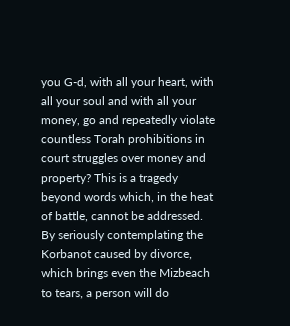you G-d, with all your heart, with all your soul and with all your money, go and repeatedly violate countless Torah prohibitions in court struggles over money and property? This is a tragedy beyond words which, in the heat of battle, cannot be addressed. By seriously contemplating the Korbanot caused by divorce, which brings even the Mizbeach to tears, a person will do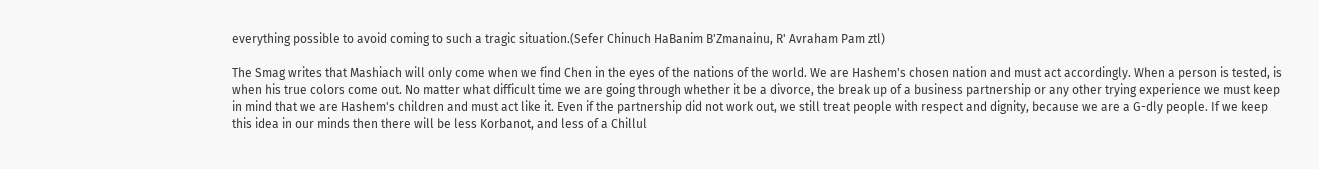everything possible to avoid coming to such a tragic situation.(Sefer Chinuch HaBanim B'Zmanainu, R' Avraham Pam ztl)

The Smag writes that Mashiach will only come when we find Chen in the eyes of the nations of the world. We are Hashem's chosen nation and must act accordingly. When a person is tested, is when his true colors come out. No matter what difficult time we are going through whether it be a divorce, the break up of a business partnership or any other trying experience we must keep in mind that we are Hashem's children and must act like it. Even if the partnership did not work out, we still treat people with respect and dignity, because we are a G-dly people. If we keep this idea in our minds then there will be less Korbanot, and less of a Chillul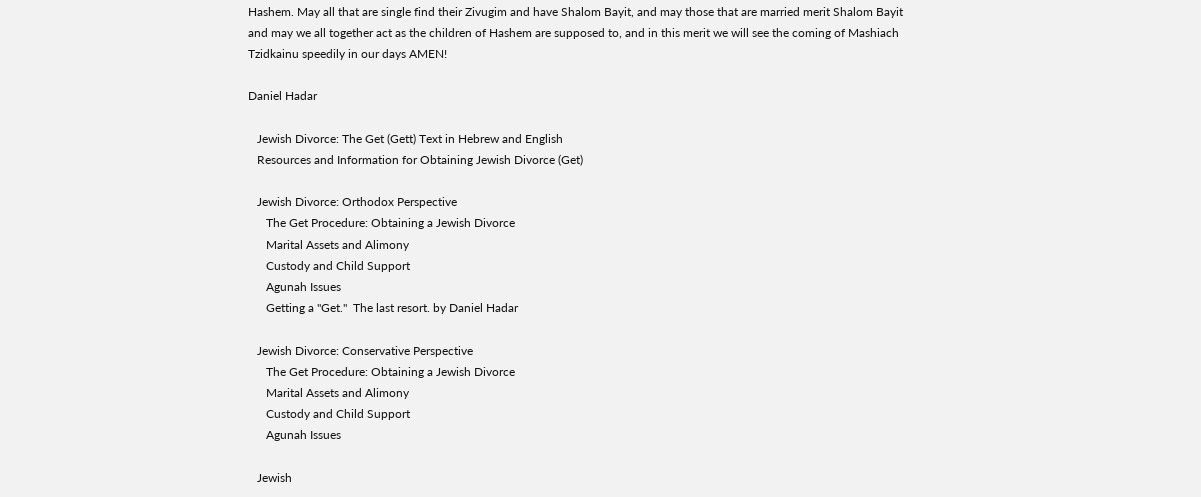Hashem. May all that are single find their Zivugim and have Shalom Bayit, and may those that are married merit Shalom Bayit and may we all together act as the children of Hashem are supposed to, and in this merit we will see the coming of Mashiach Tzidkainu speedily in our days AMEN!

Daniel Hadar

   Jewish Divorce: The Get (Gett) Text in Hebrew and English
   Resources and Information for Obtaining Jewish Divorce (Get)

   Jewish Divorce: Orthodox Perspective
      The Get Procedure: Obtaining a Jewish Divorce
      Marital Assets and Alimony
      Custody and Child Support
      Agunah Issues
      Getting a "Get."  The last resort. by Daniel Hadar

   Jewish Divorce: Conservative Perspective
      The Get Procedure: Obtaining a Jewish Divorce
      Marital Assets and Alimony
      Custody and Child Support
      Agunah Issues

   Jewish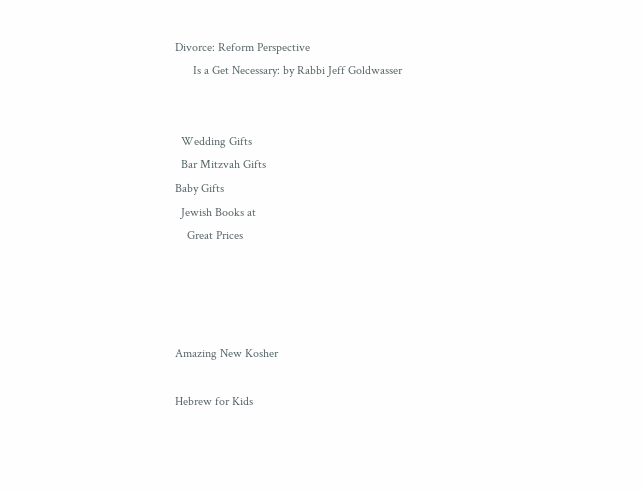Divorce: Reform Perspective
      Is a Get Necessary: by Rabbi Jeff Goldwasser


  Wedding Gifts
  Bar Mitzvah Gifts
Baby Gifts
  Jewish Books at
    Great Prices




Amazing New Kosher

Hebrew for Kids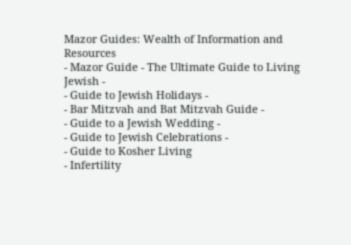Mazor Guides: Wealth of Information and Resources
- Mazor Guide - The Ultimate Guide to Living Jewish -
- Guide to Jewish Holidays -
- Bar Mitzvah and Bat Mitzvah Guide -
- Guide to a Jewish Wedding -
- Guide to Jewish Celebrations -
- Guide to Kosher Living
- Infertility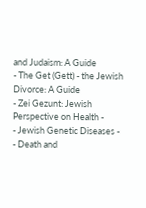and Judaism: A Guide
- The Get (Gett) - the Jewish Divorce: A Guide
- Zei Gezunt: Jewish Perspective on Health -
- Jewish Genetic Diseases -
- Death and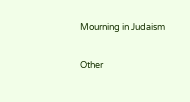Mourning in Judaism

Other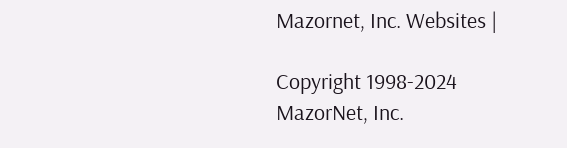Mazornet, Inc. Websites |

Copyright 1998-2024 MazorNet, Inc.